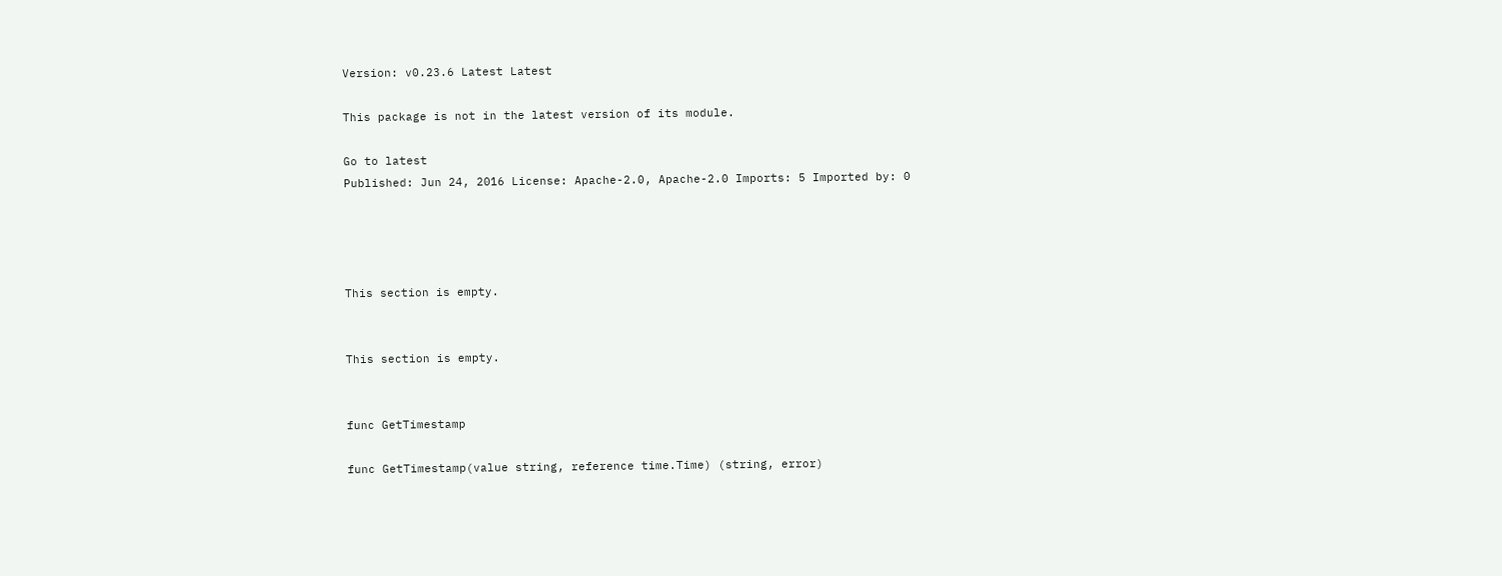Version: v0.23.6 Latest Latest

This package is not in the latest version of its module.

Go to latest
Published: Jun 24, 2016 License: Apache-2.0, Apache-2.0 Imports: 5 Imported by: 0




This section is empty.


This section is empty.


func GetTimestamp

func GetTimestamp(value string, reference time.Time) (string, error)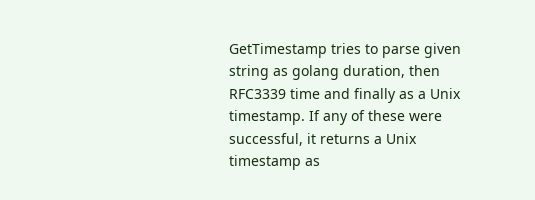GetTimestamp tries to parse given string as golang duration, then RFC3339 time and finally as a Unix timestamp. If any of these were successful, it returns a Unix timestamp as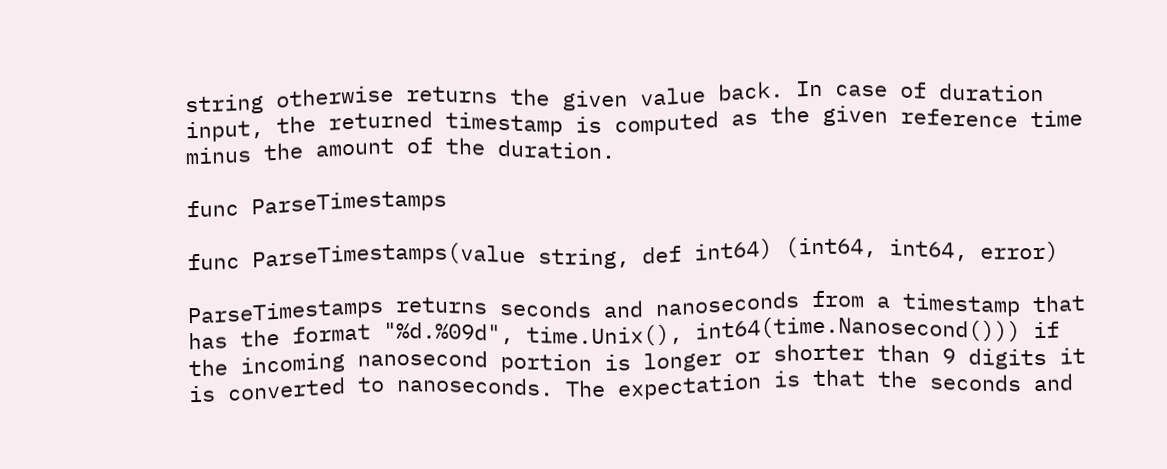string otherwise returns the given value back. In case of duration input, the returned timestamp is computed as the given reference time minus the amount of the duration.

func ParseTimestamps

func ParseTimestamps(value string, def int64) (int64, int64, error)

ParseTimestamps returns seconds and nanoseconds from a timestamp that has the format "%d.%09d", time.Unix(), int64(time.Nanosecond())) if the incoming nanosecond portion is longer or shorter than 9 digits it is converted to nanoseconds. The expectation is that the seconds and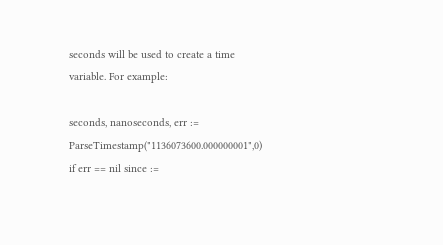seconds will be used to create a time variable. For example:

seconds, nanoseconds, err := ParseTimestamp("1136073600.000000001",0)
if err == nil since :=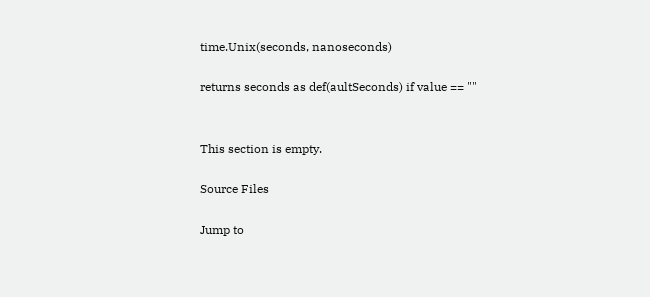time.Unix(seconds, nanoseconds)

returns seconds as def(aultSeconds) if value == ""


This section is empty.

Source Files

Jump to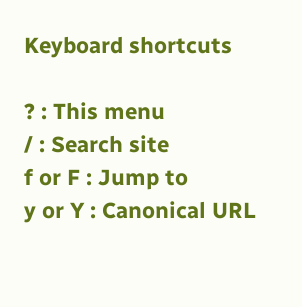Keyboard shortcuts

? : This menu
/ : Search site
f or F : Jump to
y or Y : Canonical URL